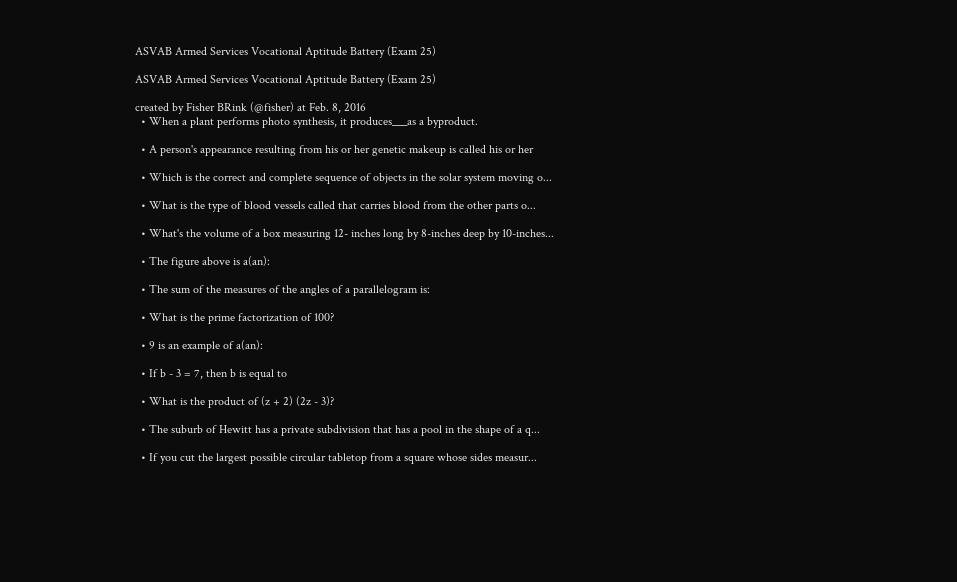ASVAB Armed Services Vocational Aptitude Battery (Exam 25)

ASVAB Armed Services Vocational Aptitude Battery (Exam 25)

created by Fisher BRink (@fisher) at Feb. 8, 2016
  • When a plant performs photo synthesis, it produces___as a byproduct.

  • A person's appearance resulting from his or her genetic makeup is called his or her

  • Which is the correct and complete sequence of objects in the solar system moving o...

  • What is the type of blood vessels called that carries blood from the other parts o...

  • What's the volume of a box measuring 12- inches long by 8-inches deep by 10-inches...

  • The figure above is a(an):

  • The sum of the measures of the angles of a parallelogram is:

  • What is the prime factorization of 100?

  • 9 is an example of a(an):

  • If b - 3 = 7, then b is equal to

  • What is the product of (z + 2) (2z - 3)?

  • The suburb of Hewitt has a private subdivision that has a pool in the shape of a q...

  • If you cut the largest possible circular tabletop from a square whose sides measur...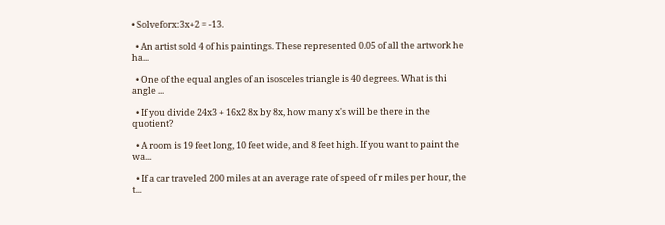• Solveforx:3x+2 = -13.

  • An artist sold 4 of his paintings. These represented 0.05 of all the artwork he ha...

  • One of the equal angles of an isosceles triangle is 40 degrees. What is thi angle ...

  • If you divide 24x3 + 16x2 8x by 8x, how many x's will be there in the quotient?

  • A room is 19 feet long, 10 feet wide, and 8 feet high. If you want to paint the wa...

  • If a car traveled 200 miles at an average rate of speed of r miles per hour, the t...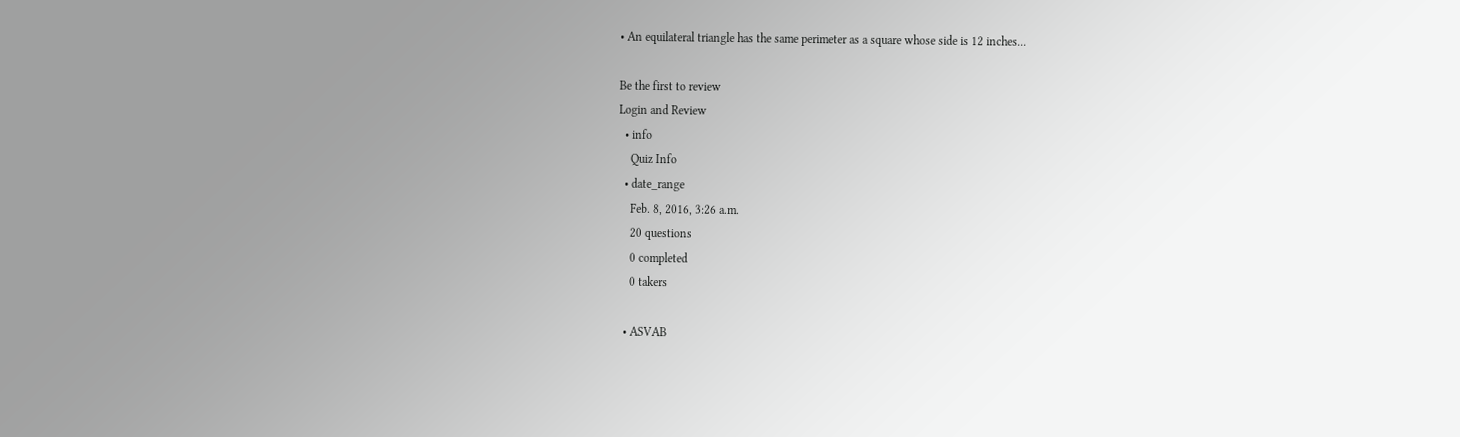• An equilateral triangle has the same perimeter as a square whose side is 12 inches...

Be the first to review
Login and Review
  • info
    Quiz Info
  • date_range
    Feb. 8, 2016, 3:26 a.m.
    20 questions
    0 completed
    0 takers

  • ASVAB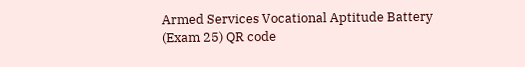Armed Services Vocational Aptitude Battery (Exam 25) QR code